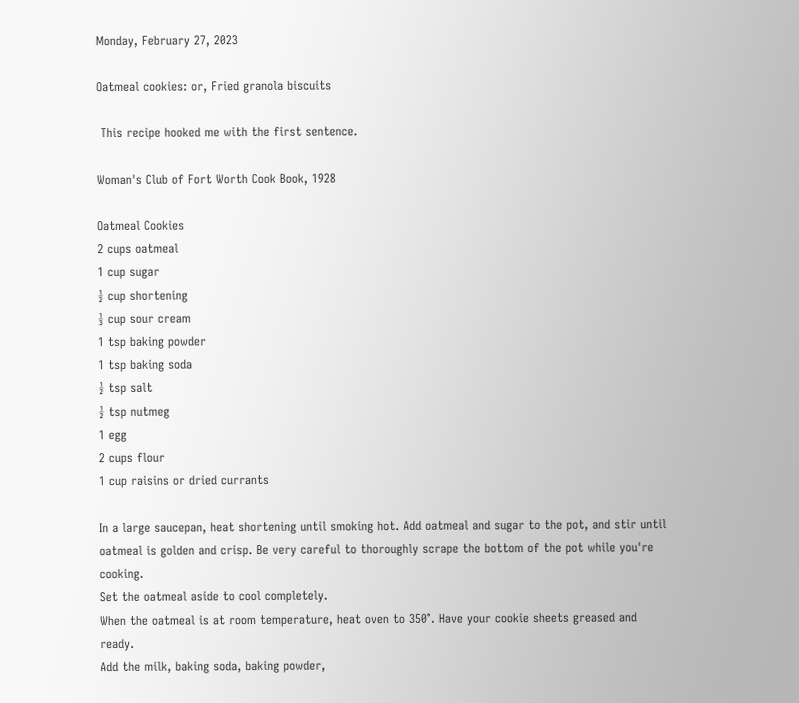Monday, February 27, 2023

Oatmeal cookies: or, Fried granola biscuits

 This recipe hooked me with the first sentence.

Woman's Club of Fort Worth Cook Book, 1928

Oatmeal Cookies
2 cups oatmeal
1 cup sugar
½ cup shortening
⅓ cup sour cream
1 tsp baking powder
1 tsp baking soda
½ tsp salt
½ tsp nutmeg
1 egg
2 cups flour
1 cup raisins or dried currants

In a large saucepan, heat shortening until smoking hot. Add oatmeal and sugar to the pot, and stir until oatmeal is golden and crisp. Be very careful to thoroughly scrape the bottom of the pot while you're cooking.
Set the oatmeal aside to cool completely.
When the oatmeal is at room temperature, heat oven to 350°. Have your cookie sheets greased and ready.
Add the milk, baking soda, baking powder,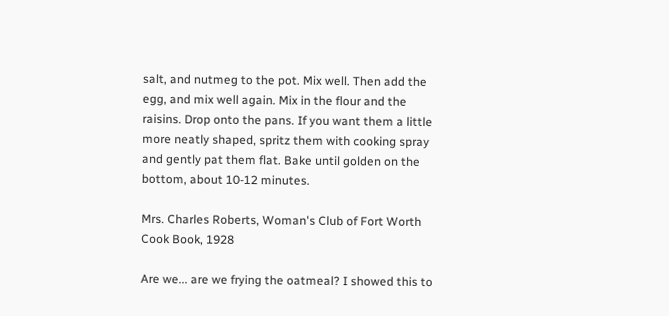salt, and nutmeg to the pot. Mix well. Then add the egg, and mix well again. Mix in the flour and the raisins. Drop onto the pans. If you want them a little more neatly shaped, spritz them with cooking spray and gently pat them flat. Bake until golden on the bottom, about 10-12 minutes.

Mrs. Charles Roberts, Woman's Club of Fort Worth Cook Book, 1928

Are we... are we frying the oatmeal? I showed this to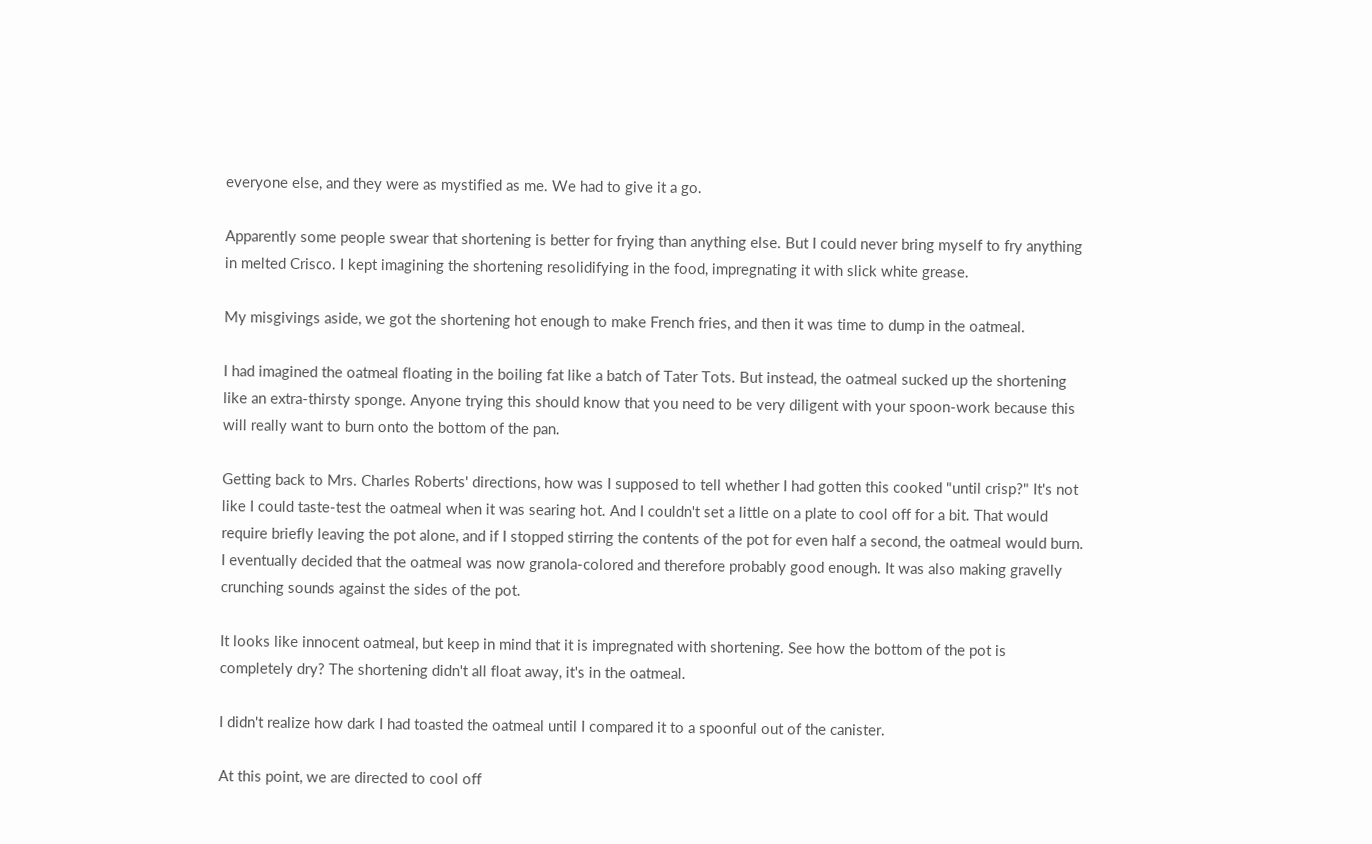everyone else, and they were as mystified as me. We had to give it a go.

Apparently some people swear that shortening is better for frying than anything else. But I could never bring myself to fry anything in melted Crisco. I kept imagining the shortening resolidifying in the food, impregnating it with slick white grease.

My misgivings aside, we got the shortening hot enough to make French fries, and then it was time to dump in the oatmeal.

I had imagined the oatmeal floating in the boiling fat like a batch of Tater Tots. But instead, the oatmeal sucked up the shortening like an extra-thirsty sponge. Anyone trying this should know that you need to be very diligent with your spoon-work because this will really want to burn onto the bottom of the pan.

Getting back to Mrs. Charles Roberts' directions, how was I supposed to tell whether I had gotten this cooked "until crisp?" It's not like I could taste-test the oatmeal when it was searing hot. And I couldn't set a little on a plate to cool off for a bit. That would require briefly leaving the pot alone, and if I stopped stirring the contents of the pot for even half a second, the oatmeal would burn. I eventually decided that the oatmeal was now granola-colored and therefore probably good enough. It was also making gravelly crunching sounds against the sides of the pot.

It looks like innocent oatmeal, but keep in mind that it is impregnated with shortening. See how the bottom of the pot is completely dry? The shortening didn't all float away, it's in the oatmeal.

I didn't realize how dark I had toasted the oatmeal until I compared it to a spoonful out of the canister.

At this point, we are directed to cool off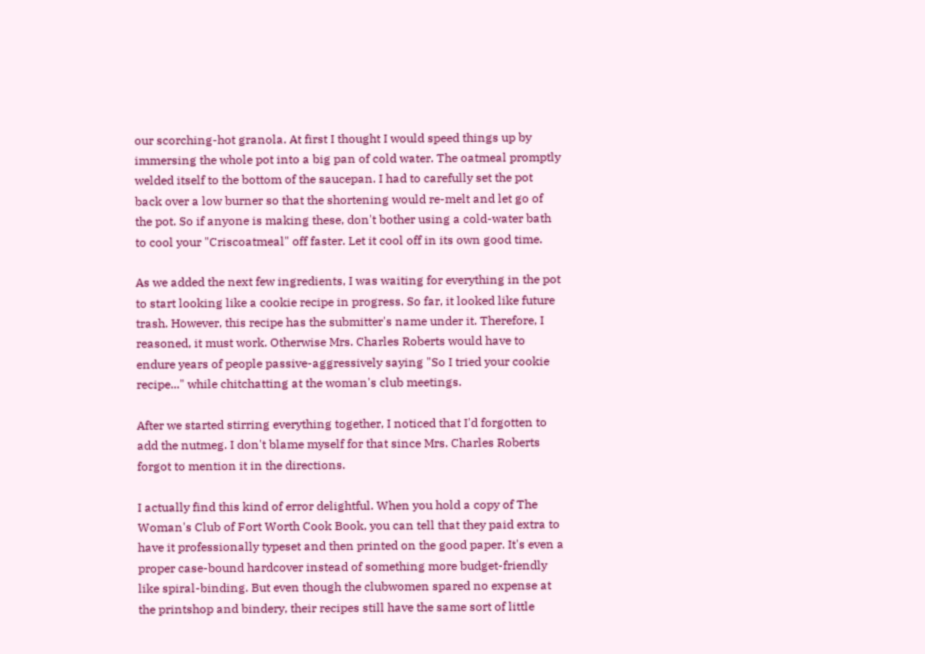our scorching-hot granola. At first I thought I would speed things up by immersing the whole pot into a big pan of cold water. The oatmeal promptly welded itself to the bottom of the saucepan. I had to carefully set the pot back over a low burner so that the shortening would re-melt and let go of the pot. So if anyone is making these, don't bother using a cold-water bath to cool your "Criscoatmeal" off faster. Let it cool off in its own good time.

As we added the next few ingredients, I was waiting for everything in the pot to start looking like a cookie recipe in progress. So far, it looked like future trash. However, this recipe has the submitter's name under it. Therefore, I reasoned, it must work. Otherwise Mrs. Charles Roberts would have to endure years of people passive-aggressively saying "So I tried your cookie recipe..." while chitchatting at the woman's club meetings.

After we started stirring everything together, I noticed that I'd forgotten to add the nutmeg. I don't blame myself for that since Mrs. Charles Roberts forgot to mention it in the directions.

I actually find this kind of error delightful. When you hold a copy of The Woman's Club of Fort Worth Cook Book, you can tell that they paid extra to have it professionally typeset and then printed on the good paper. It's even a proper case-bound hardcover instead of something more budget-friendly like spiral-binding. But even though the clubwomen spared no expense at the printshop and bindery, their recipes still have the same sort of little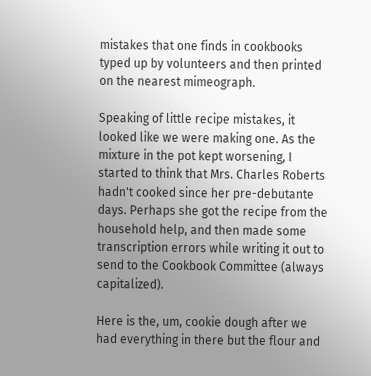mistakes that one finds in cookbooks typed up by volunteers and then printed on the nearest mimeograph.

Speaking of little recipe mistakes, it looked like we were making one. As the mixture in the pot kept worsening, I started to think that Mrs. Charles Roberts hadn't cooked since her pre-debutante days. Perhaps she got the recipe from the household help, and then made some transcription errors while writing it out to send to the Cookbook Committee (always capitalized).

Here is the, um, cookie dough after we had everything in there but the flour and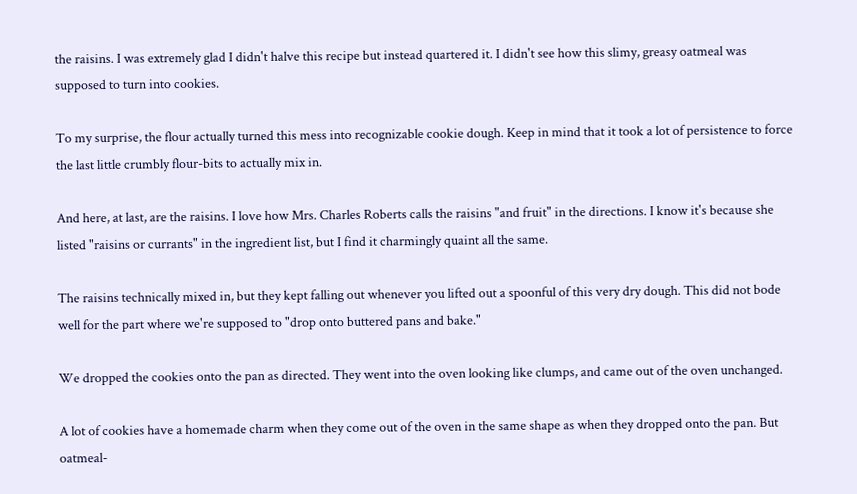the raisins. I was extremely glad I didn't halve this recipe but instead quartered it. I didn't see how this slimy, greasy oatmeal was supposed to turn into cookies.

To my surprise, the flour actually turned this mess into recognizable cookie dough. Keep in mind that it took a lot of persistence to force the last little crumbly flour-bits to actually mix in.

And here, at last, are the raisins. I love how Mrs. Charles Roberts calls the raisins "and fruit" in the directions. I know it's because she listed "raisins or currants" in the ingredient list, but I find it charmingly quaint all the same.

The raisins technically mixed in, but they kept falling out whenever you lifted out a spoonful of this very dry dough. This did not bode well for the part where we're supposed to "drop onto buttered pans and bake."

We dropped the cookies onto the pan as directed. They went into the oven looking like clumps, and came out of the oven unchanged.

A lot of cookies have a homemade charm when they come out of the oven in the same shape as when they dropped onto the pan. But oatmeal-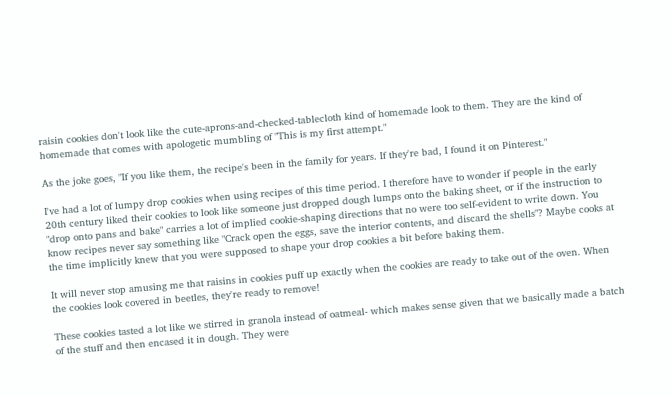raisin cookies don't look like the cute-aprons-and-checked-tablecloth kind of homemade look to them. They are the kind of homemade that comes with apologetic mumbling of "This is my first attempt."

As the joke goes, "If you like them, the recipe's been in the family for years. If they're bad, I found it on Pinterest."

I've had a lot of lumpy drop cookies when using recipes of this time period. I therefore have to wonder if people in the early 20th century liked their cookies to look like someone just dropped dough lumps onto the baking sheet, or if the instruction to "drop onto pans and bake" carries a lot of implied cookie-shaping directions that no were too self-evident to write down. You know recipes never say something like "Crack open the eggs, save the interior contents, and discard the shells"? Maybe cooks at the time implicitly knew that you were supposed to shape your drop cookies a bit before baking them.

It will never stop amusing me that raisins in cookies puff up exactly when the cookies are ready to take out of the oven. When the cookies look covered in beetles, they're ready to remove!

These cookies tasted a lot like we stirred in granola instead of oatmeal- which makes sense given that we basically made a batch of the stuff and then encased it in dough. They were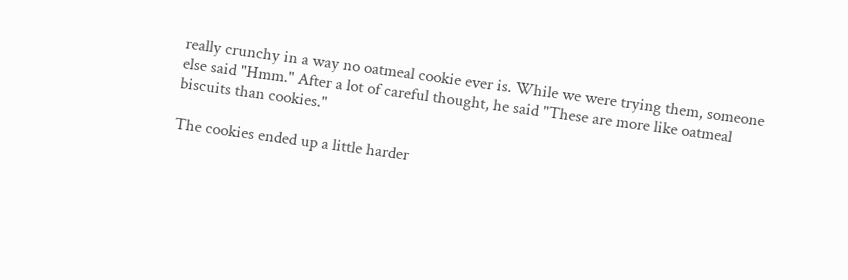really crunchy in a way no oatmeal cookie ever is. While we were trying them, someone else said "Hmm." After a lot of careful thought, he said "These are more like oatmeal biscuits than cookies."

The cookies ended up a little harder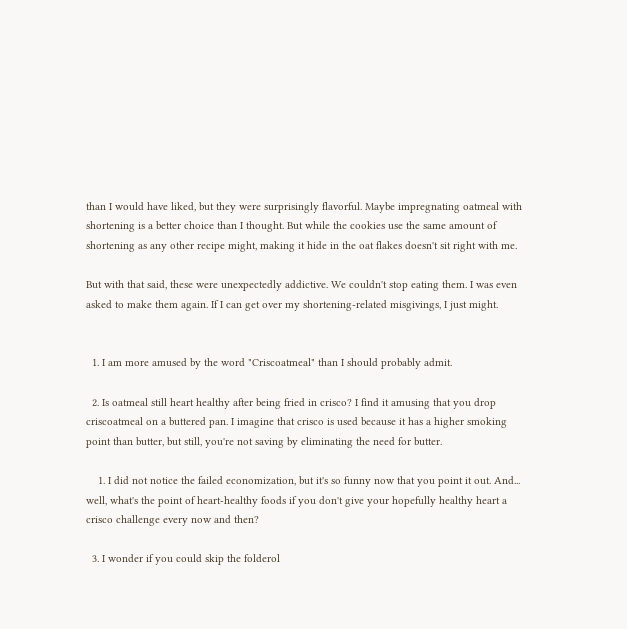than I would have liked, but they were surprisingly flavorful. Maybe impregnating oatmeal with shortening is a better choice than I thought. But while the cookies use the same amount of shortening as any other recipe might, making it hide in the oat flakes doesn't sit right with me.

But with that said, these were unexpectedly addictive. We couldn't stop eating them. I was even asked to make them again. If I can get over my shortening-related misgivings, I just might.


  1. I am more amused by the word "Criscoatmeal" than I should probably admit.

  2. Is oatmeal still heart healthy after being fried in crisco? I find it amusing that you drop criscoatmeal on a buttered pan. I imagine that crisco is used because it has a higher smoking point than butter, but still, you're not saving by eliminating the need for butter.

    1. I did not notice the failed economization, but it's so funny now that you point it out. And... well, what's the point of heart-healthy foods if you don't give your hopefully healthy heart a crisco challenge every now and then?

  3. I wonder if you could skip the folderol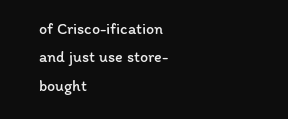of Crisco-ification and just use store-bought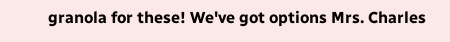granola for these! We've got options Mrs. Charles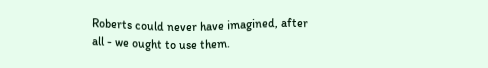Roberts could never have imagined, after all - we ought to use them.